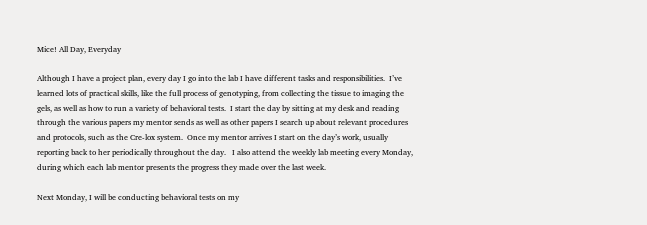Mice! All Day, Everyday

Although I have a project plan, every day I go into the lab I have different tasks and responsibilities.  I’ve learned lots of practical skills, like the full process of genotyping, from collecting the tissue to imaging the gels, as well as how to run a variety of behavioral tests.  I start the day by sitting at my desk and reading through the various papers my mentor sends as well as other papers I search up about relevant procedures and protocols, such as the Cre-lox system.  Once my mentor arrives I start on the day’s work, usually reporting back to her periodically throughout the day.   I also attend the weekly lab meeting every Monday, during which each lab mentor presents the progress they made over the last week.

Next Monday, I will be conducting behavioral tests on my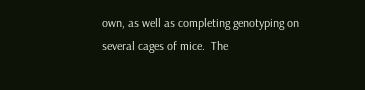own, as well as completing genotyping on several cages of mice.  The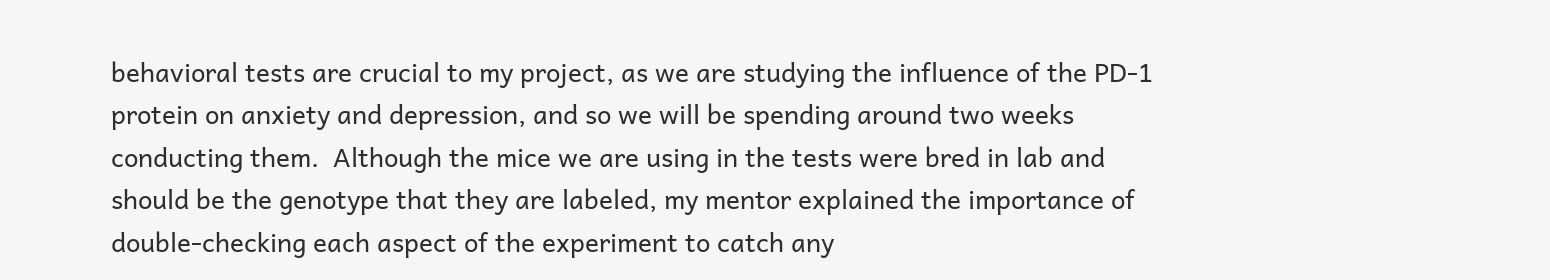behavioral tests are crucial to my project, as we are studying the influence of the PD-1 protein on anxiety and depression, and so we will be spending around two weeks conducting them.  Although the mice we are using in the tests were bred in lab and should be the genotype that they are labeled, my mentor explained the importance of double-checking each aspect of the experiment to catch any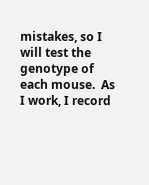mistakes, so I will test the genotype of each mouse.  As I work, I record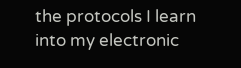the protocols I learn into my electronic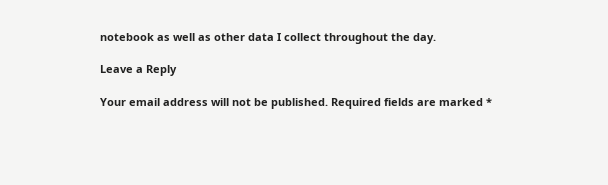notebook as well as other data I collect throughout the day.

Leave a Reply

Your email address will not be published. Required fields are marked *